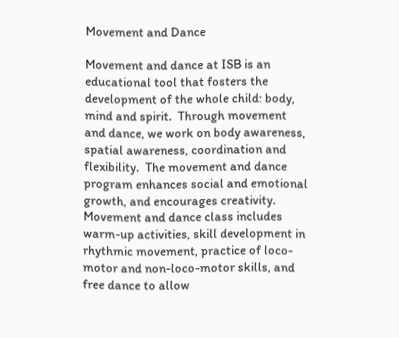Movement and Dance

Movement and dance at ISB is an educational tool that fosters the development of the whole child: body, mind and spirit.  Through movement and dance, we work on body awareness, spatial awareness, coordination and flexibility.  The movement and dance program enhances social and emotional growth, and encourages creativity.
Movement and dance class includes warm-up activities, skill development in rhythmic movement, practice of loco-motor and non-loco-motor skills, and free dance to allow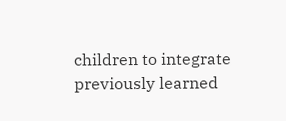children to integrate previously learned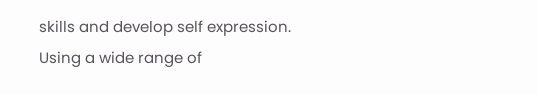skills and develop self expression.
Using a wide range of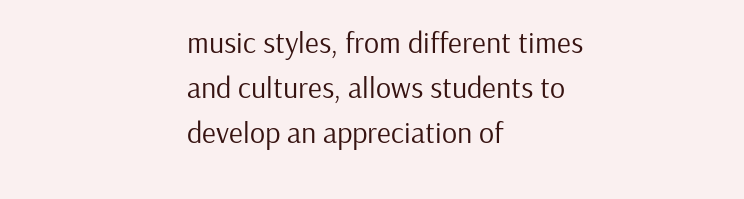music styles, from different times and cultures, allows students to develop an appreciation of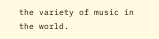the variety of music in the world.